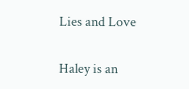Lies and Love

Haley is an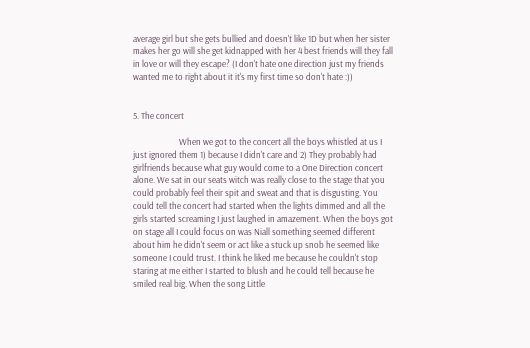average girl but she gets bullied and doesn't like 1D but when her sister makes her go will she get kidnapped with her 4 best friends will they fall in love or will they escape? (I don't hate one direction just my friends wanted me to right about it it's my first time so don't hate :))


5. The concert

                       When we got to the concert all the boys whistled at us I just ignored them 1) because I didn't care and 2) They probably had girlfriends because what guy would come to a One Direction concert alone. We sat in our seats witch was really close to the stage that you could probably feel their spit and sweat and that is disgusting. You could tell the concert had started when the lights dimmed and all the girls started screaming I just laughed in amazement. When the boys got on stage all I could focus on was Niall something seemed different about him he didn't seem or act like a stuck up snob he seemed like someone I could trust. I think he liked me because he couldn't stop staring at me either I started to blush and he could tell because he smiled real big. When the song Little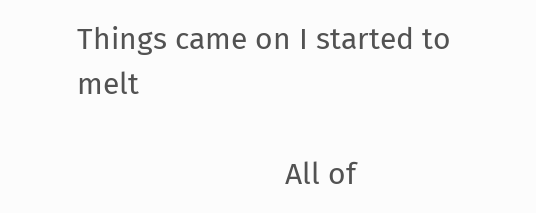Things came on I started to melt

                          All of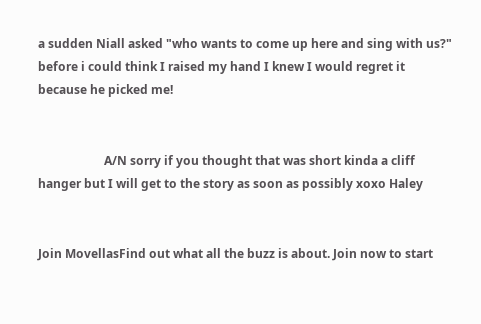a sudden Niall asked "who wants to come up here and sing with us?" before i could think I raised my hand I knew I would regret it because he picked me!


                      A/N sorry if you thought that was short kinda a cliff hanger but I will get to the story as soon as possibly xoxo Haley


Join MovellasFind out what all the buzz is about. Join now to start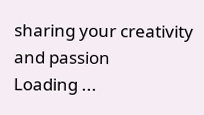sharing your creativity and passion
Loading ...